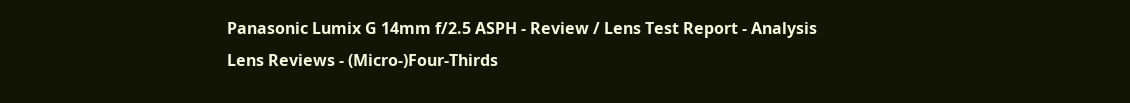Panasonic Lumix G 14mm f/2.5 ASPH - Review / Lens Test Report - Analysis
Lens Reviews - (Micro-)Four-Thirds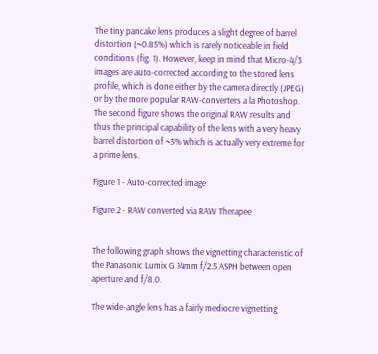The tiny pancake lens produces a slight degree of barrel distortion (~0.85%) which is rarely noticeable in field conditions (fig. 1). However, keep in mind that Micro-4/3 images are auto-corrected according to the stored lens profile, which is done either by the camera directly (JPEG) or by the more popular RAW-converters a la Photoshop. The second figure shows the original RAW results and thus the principal capability of the lens with a very heavy barrel distortion of ~5% which is actually very extreme for a prime lens.

Figure 1 - Auto-corrected image

Figure 2 - RAW converted via RAW Therapee


The following graph shows the vignetting characteristic of the Panasonic Lumix G 14mm f/2.5 ASPH between open aperture and f/8.0.

The wide-angle lens has a fairly mediocre vignetting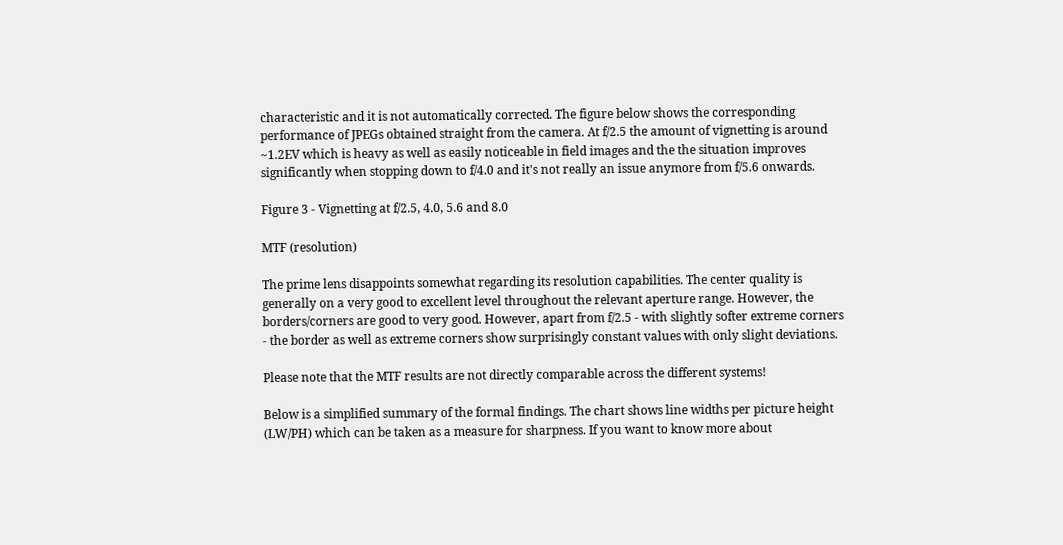characteristic and it is not automatically corrected. The figure below shows the corresponding performance of JPEGs obtained straight from the camera. At f/2.5 the amount of vignetting is around ~1.2EV which is heavy as well as easily noticeable in field images and the the situation improves significantly when stopping down to f/4.0 and it's not really an issue anymore from f/5.6 onwards.

Figure 3 - Vignetting at f/2.5, 4.0, 5.6 and 8.0

MTF (resolution)

The prime lens disappoints somewhat regarding its resolution capabilities. The center quality is generally on a very good to excellent level throughout the relevant aperture range. However, the borders/corners are good to very good. However, apart from f/2.5 - with slightly softer extreme corners - the border as well as extreme corners show surprisingly constant values with only slight deviations.

Please note that the MTF results are not directly comparable across the different systems!

Below is a simplified summary of the formal findings. The chart shows line widths per picture height (LW/PH) which can be taken as a measure for sharpness. If you want to know more about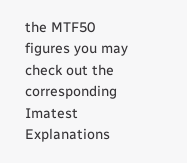the MTF50 figures you may check out the corresponding Imatest Explanations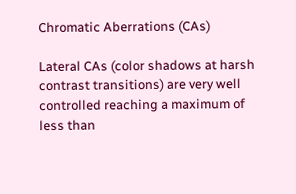Chromatic Aberrations (CAs)

Lateral CAs (color shadows at harsh contrast transitions) are very well controlled reaching a maximum of less than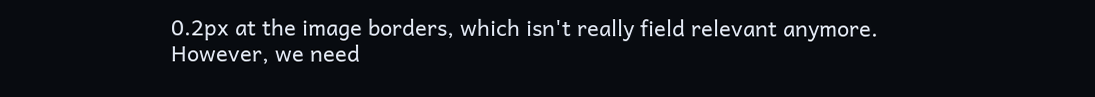0.2px at the image borders, which isn't really field relevant anymore.
However, we need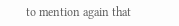to mention again that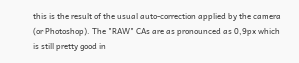this is the result of the usual auto-correction applied by the camera (or Photoshop). The "RAW" CAs are as pronounced as 0,9px which is still pretty good in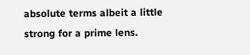absolute terms albeit a little strong for a prime lens.